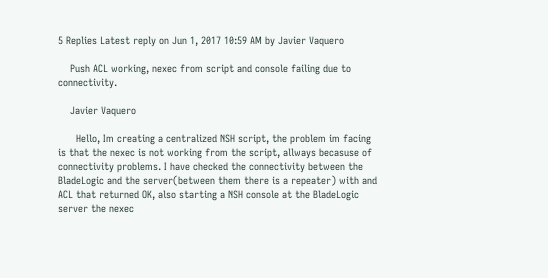5 Replies Latest reply on Jun 1, 2017 10:59 AM by Javier Vaquero

    Push ACL working, nexec from script and console failing due to connectivity.

    Javier Vaquero

      Hello, Im creating a centralized NSH script, the problem im facing is that the nexec is not working from the script, allways becasuse of connectivity problems. I have checked the connectivity between the BladeLogic and the server(between them there is a repeater) with and ACL that returned OK, also starting a NSH console at the BladeLogic server the nexec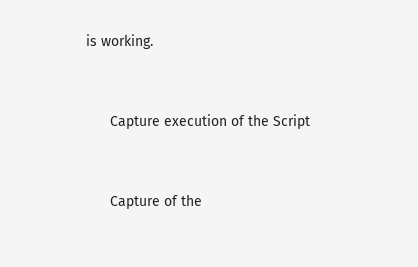is working.


      Capture execution of the Script


      Capture of the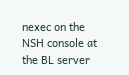nexec on the NSH console at the BL server